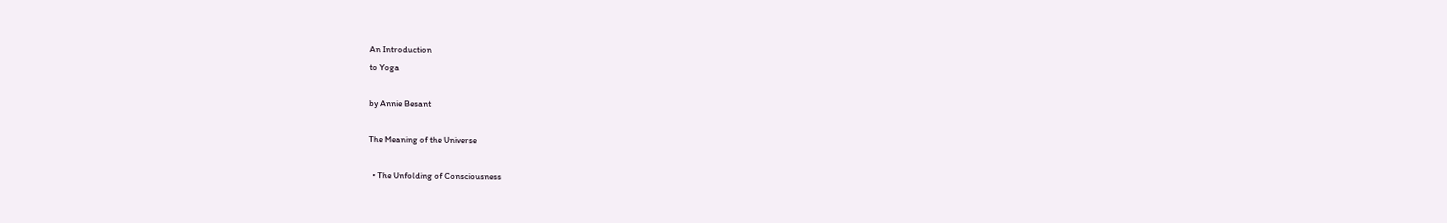An Introduction
to Yoga

by Annie Besant

The Meaning of the Universe

  • The Unfolding of Consciousness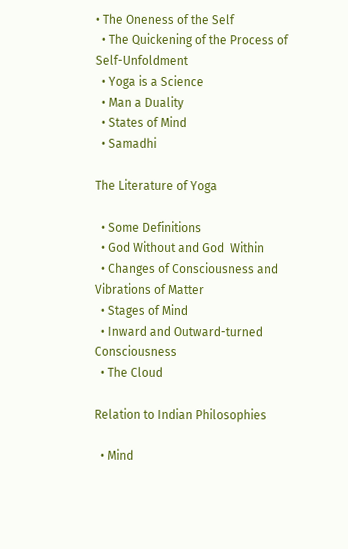• The Oneness of the Self
  • The Quickening of the Process of Self-Unfoldment
  • Yoga is a Science
  • Man a Duality
  • States of Mind
  • Samadhi

The Literature of Yoga

  • Some Definitions
  • God Without and God  Within
  • Changes of Consciousness and Vibrations of Matter
  • Stages of Mind
  • Inward and Outward-turned Consciousness
  • The Cloud

Relation to Indian Philosophies

  • Mind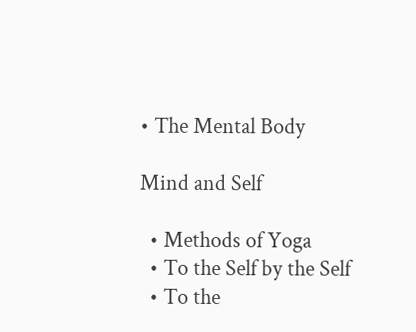• The Mental Body

Mind and Self

  • Methods of Yoga
  • To the Self by the Self
  • To the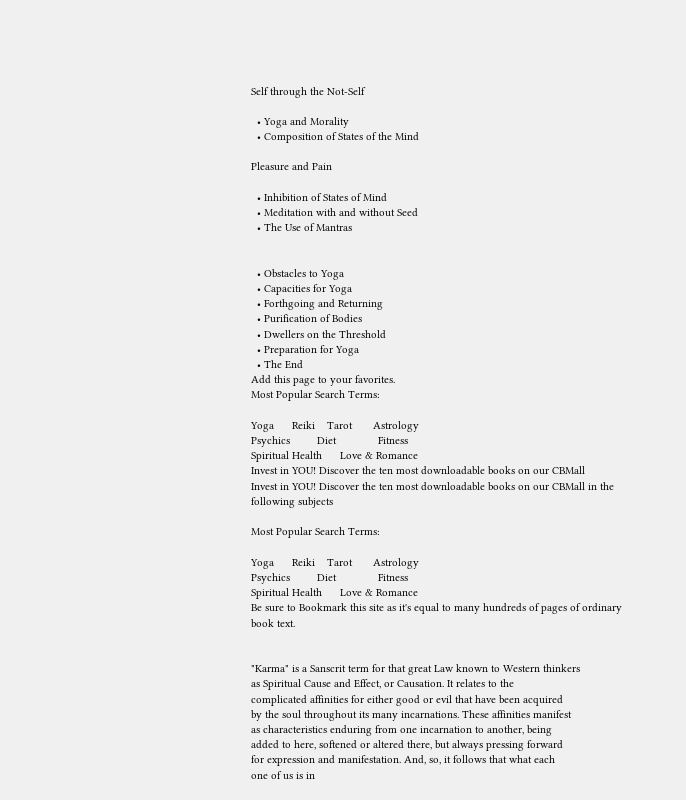Self through the Not-Self

  • Yoga and Morality
  • Composition of States of the Mind

Pleasure and Pain

  • Inhibition of States of Mind
  • Meditation with and without Seed
  • The Use of Mantras


  • Obstacles to Yoga
  • Capacities for Yoga
  • Forthgoing and Returning
  • Purification of Bodies
  • Dwellers on the Threshold
  • Preparation for Yoga
  • The End
Add this page to your favorites.
Most Popular Search Terms:

Yoga      Reiki    Tarot       Astrology
Psychics         Diet              Fitness
Spiritual Health      Love & Romance
Invest in YOU! Discover the ten most downloadable books on our CBMall
Invest in YOU! Discover the ten most downloadable books on our CBMall in the following subjects

Most Popular Search Terms:

Yoga      Reiki    Tarot       Astrology
Psychics         Diet              Fitness
Spiritual Health      Love & Romance
Be sure to Bookmark this site as it's equal to many hundreds of pages of ordinary book text.


"Karma" is a Sanscrit term for that great Law known to Western thinkers
as Spiritual Cause and Effect, or Causation. It relates to the
complicated affinities for either good or evil that have been acquired
by the soul throughout its many incarnations. These affinities manifest
as characteristics enduring from one incarnation to another, being
added to here, softened or altered there, but always pressing forward
for expression and manifestation. And, so, it follows that what each
one of us is in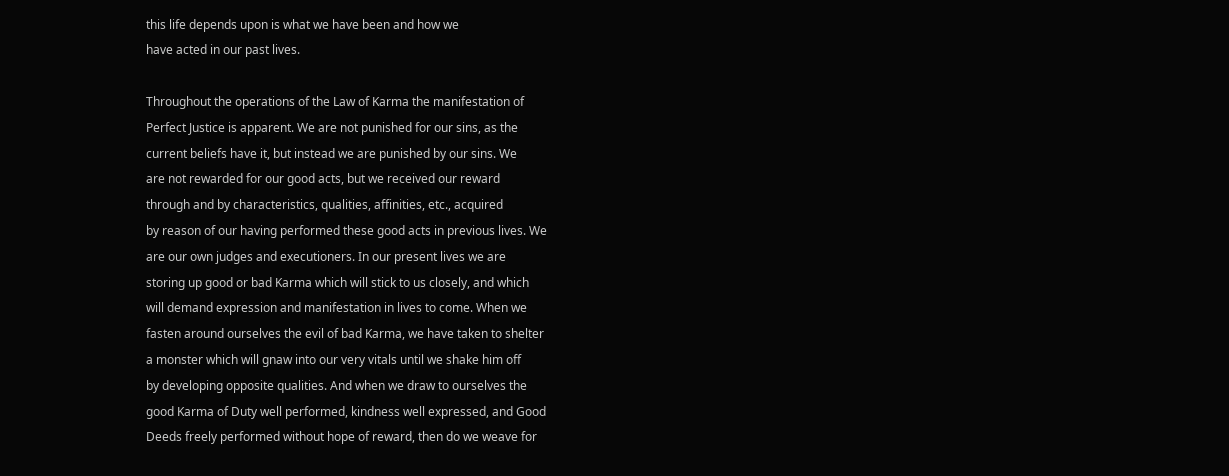this life depends upon is what we have been and how we
have acted in our past lives.

Throughout the operations of the Law of Karma the manifestation of
Perfect Justice is apparent. We are not punished for our sins, as the
current beliefs have it, but instead we are punished by our sins. We
are not rewarded for our good acts, but we received our reward
through and by characteristics, qualities, affinities, etc., acquired
by reason of our having performed these good acts in previous lives. We
are our own judges and executioners. In our present lives we are
storing up good or bad Karma which will stick to us closely, and which
will demand expression and manifestation in lives to come. When we
fasten around ourselves the evil of bad Karma, we have taken to shelter
a monster which will gnaw into our very vitals until we shake him off
by developing opposite qualities. And when we draw to ourselves the
good Karma of Duty well performed, kindness well expressed, and Good
Deeds freely performed without hope of reward, then do we weave for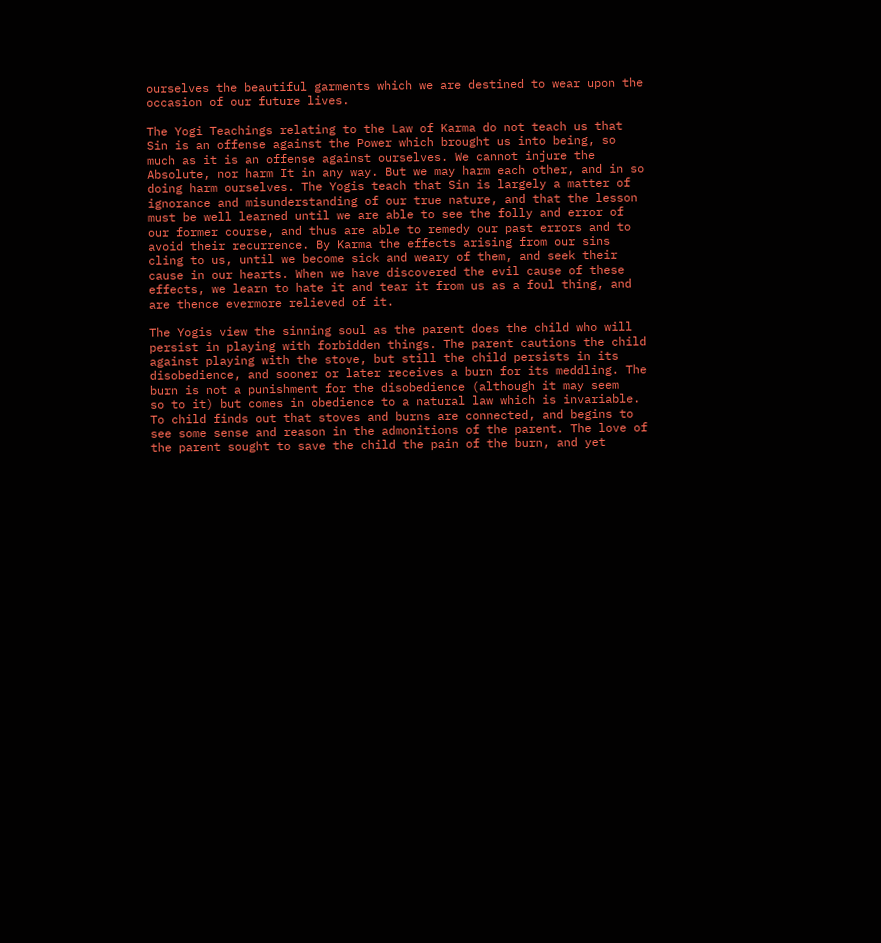ourselves the beautiful garments which we are destined to wear upon the
occasion of our future lives.

The Yogi Teachings relating to the Law of Karma do not teach us that
Sin is an offense against the Power which brought us into being, so
much as it is an offense against ourselves. We cannot injure the
Absolute, nor harm It in any way. But we may harm each other, and in so
doing harm ourselves. The Yogis teach that Sin is largely a matter of
ignorance and misunderstanding of our true nature, and that the lesson
must be well learned until we are able to see the folly and error of
our former course, and thus are able to remedy our past errors and to
avoid their recurrence. By Karma the effects arising from our sins
cling to us, until we become sick and weary of them, and seek their
cause in our hearts. When we have discovered the evil cause of these
effects, we learn to hate it and tear it from us as a foul thing, and
are thence evermore relieved of it.

The Yogis view the sinning soul as the parent does the child who will
persist in playing with forbidden things. The parent cautions the child
against playing with the stove, but still the child persists in its
disobedience, and sooner or later receives a burn for its meddling. The
burn is not a punishment for the disobedience (although it may seem
so to it) but comes in obedience to a natural law which is invariable.
To child finds out that stoves and burns are connected, and begins to
see some sense and reason in the admonitions of the parent. The love of
the parent sought to save the child the pain of the burn, and yet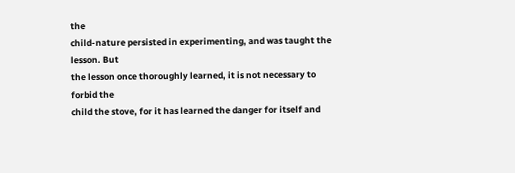the
child-nature persisted in experimenting, and was taught the lesson. But
the lesson once thoroughly learned, it is not necessary to forbid the
child the stove, for it has learned the danger for itself and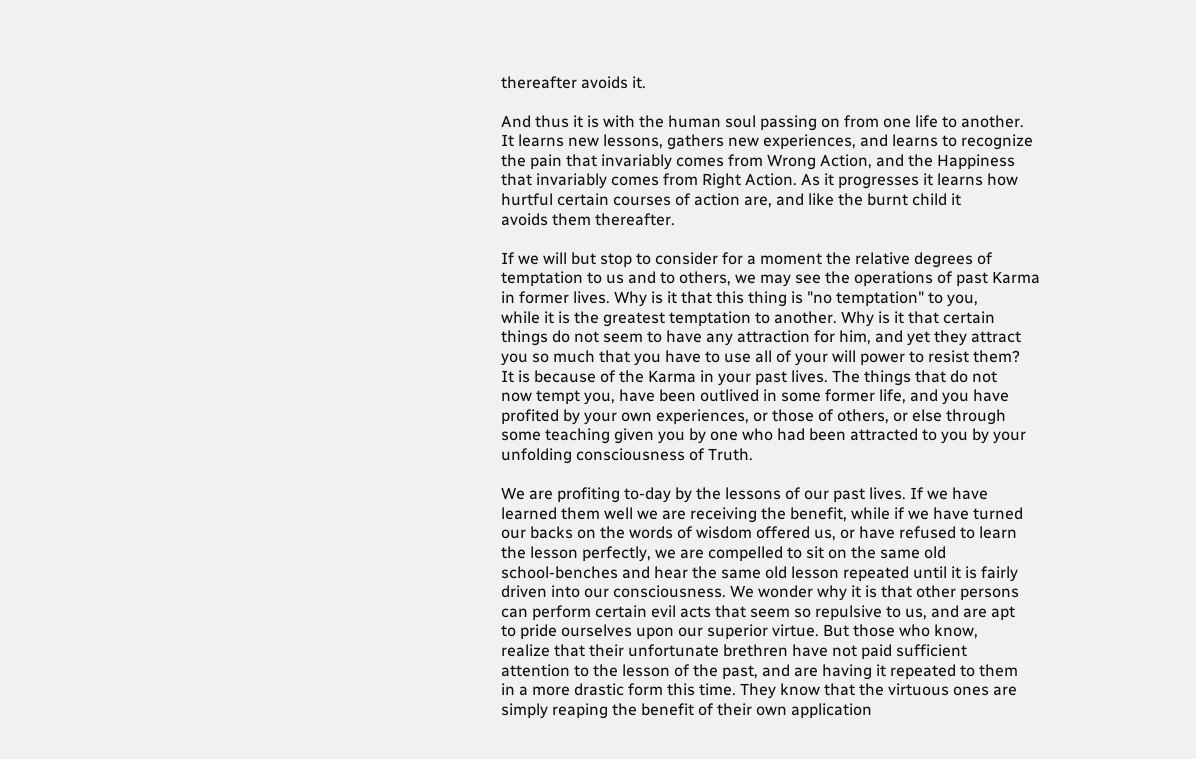thereafter avoids it.

And thus it is with the human soul passing on from one life to another.
It learns new lessons, gathers new experiences, and learns to recognize
the pain that invariably comes from Wrong Action, and the Happiness
that invariably comes from Right Action. As it progresses it learns how
hurtful certain courses of action are, and like the burnt child it
avoids them thereafter.

If we will but stop to consider for a moment the relative degrees of
temptation to us and to others, we may see the operations of past Karma
in former lives. Why is it that this thing is "no temptation" to you,
while it is the greatest temptation to another. Why is it that certain
things do not seem to have any attraction for him, and yet they attract
you so much that you have to use all of your will power to resist them?
It is because of the Karma in your past lives. The things that do not
now tempt you, have been outlived in some former life, and you have
profited by your own experiences, or those of others, or else through
some teaching given you by one who had been attracted to you by your
unfolding consciousness of Truth.

We are profiting to-day by the lessons of our past lives. If we have
learned them well we are receiving the benefit, while if we have turned
our backs on the words of wisdom offered us, or have refused to learn
the lesson perfectly, we are compelled to sit on the same old
school-benches and hear the same old lesson repeated until it is fairly
driven into our consciousness. We wonder why it is that other persons
can perform certain evil acts that seem so repulsive to us, and are apt
to pride ourselves upon our superior virtue. But those who know,
realize that their unfortunate brethren have not paid sufficient
attention to the lesson of the past, and are having it repeated to them
in a more drastic form this time. They know that the virtuous ones are
simply reaping the benefit of their own application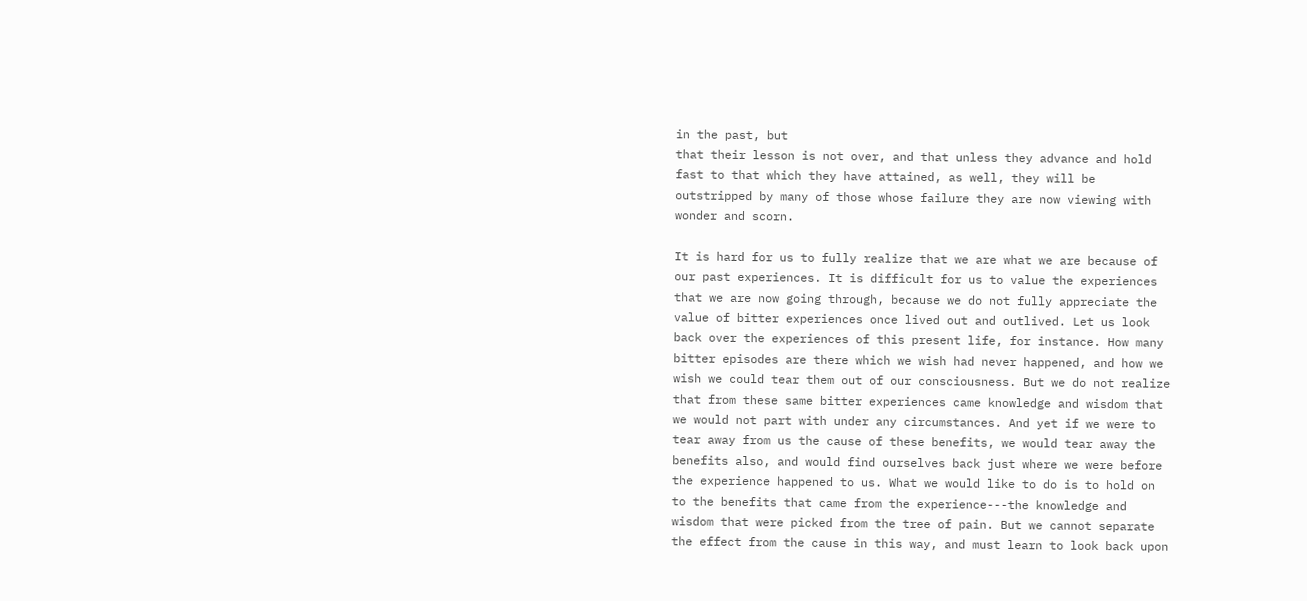in the past, but
that their lesson is not over, and that unless they advance and hold
fast to that which they have attained, as well, they will be
outstripped by many of those whose failure they are now viewing with
wonder and scorn.

It is hard for us to fully realize that we are what we are because of
our past experiences. It is difficult for us to value the experiences
that we are now going through, because we do not fully appreciate the
value of bitter experiences once lived out and outlived. Let us look
back over the experiences of this present life, for instance. How many
bitter episodes are there which we wish had never happened, and how we
wish we could tear them out of our consciousness. But we do not realize
that from these same bitter experiences came knowledge and wisdom that
we would not part with under any circumstances. And yet if we were to
tear away from us the cause of these benefits, we would tear away the
benefits also, and would find ourselves back just where we were before
the experience happened to us. What we would like to do is to hold on
to the benefits that came from the experience---the knowledge and
wisdom that were picked from the tree of pain. But we cannot separate
the effect from the cause in this way, and must learn to look back upon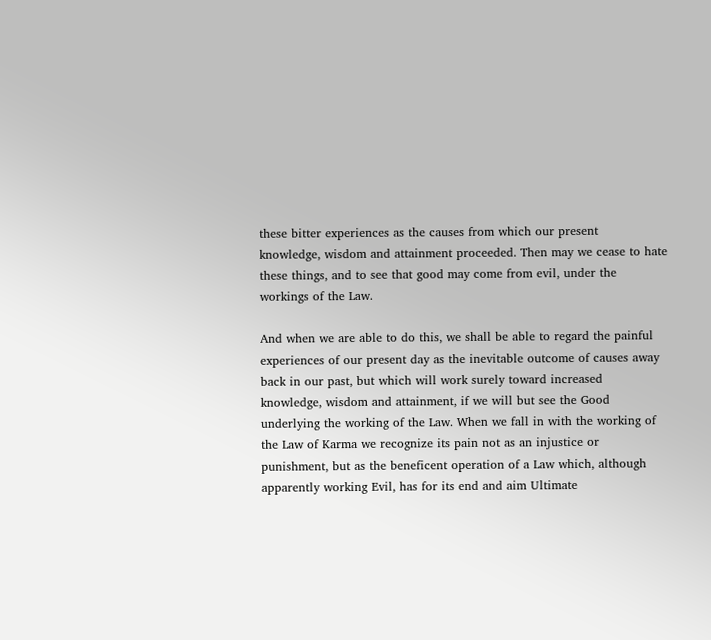these bitter experiences as the causes from which our present
knowledge, wisdom and attainment proceeded. Then may we cease to hate
these things, and to see that good may come from evil, under the
workings of the Law.

And when we are able to do this, we shall be able to regard the painful
experiences of our present day as the inevitable outcome of causes away
back in our past, but which will work surely toward increased
knowledge, wisdom and attainment, if we will but see the Good
underlying the working of the Law. When we fall in with the working of
the Law of Karma we recognize its pain not as an injustice or
punishment, but as the beneficent operation of a Law which, although
apparently working Evil, has for its end and aim Ultimate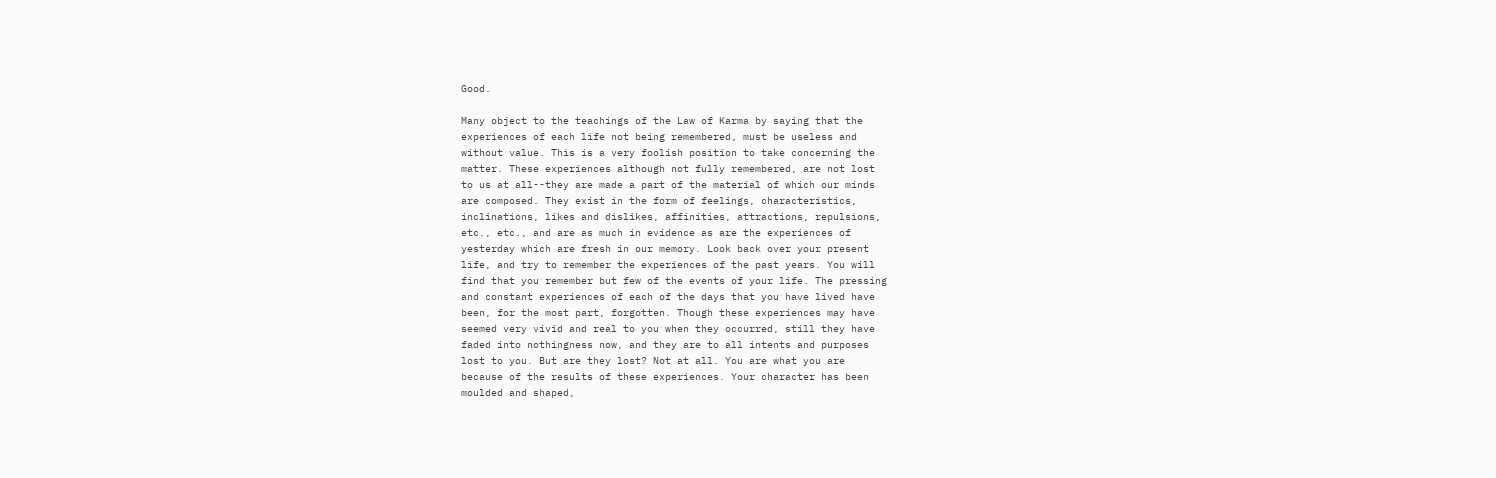Good.

Many object to the teachings of the Law of Karma by saying that the
experiences of each life not being remembered, must be useless and
without value. This is a very foolish position to take concerning the
matter. These experiences although not fully remembered, are not lost
to us at all--they are made a part of the material of which our minds
are composed. They exist in the form of feelings, characteristics,
inclinations, likes and dislikes, affinities, attractions, repulsions,
etc., etc., and are as much in evidence as are the experiences of
yesterday which are fresh in our memory. Look back over your present
life, and try to remember the experiences of the past years. You will
find that you remember but few of the events of your life. The pressing
and constant experiences of each of the days that you have lived have
been, for the most part, forgotten. Though these experiences may have
seemed very vivid and real to you when they occurred, still they have
faded into nothingness now, and they are to all intents and purposes
lost to you. But are they lost? Not at all. You are what you are
because of the results of these experiences. Your character has been
moulded and shaped,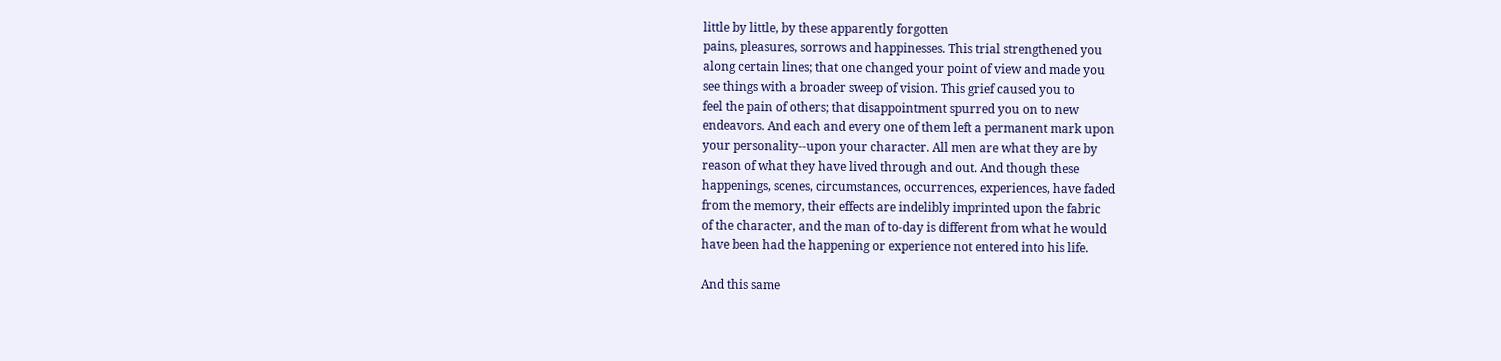little by little, by these apparently forgotten
pains, pleasures, sorrows and happinesses. This trial strengthened you
along certain lines; that one changed your point of view and made you
see things with a broader sweep of vision. This grief caused you to
feel the pain of others; that disappointment spurred you on to new
endeavors. And each and every one of them left a permanent mark upon
your personality--upon your character. All men are what they are by
reason of what they have lived through and out. And though these
happenings, scenes, circumstances, occurrences, experiences, have faded
from the memory, their effects are indelibly imprinted upon the fabric
of the character, and the man of to-day is different from what he would
have been had the happening or experience not entered into his life.

And this same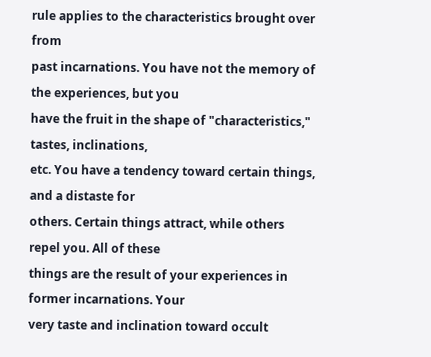rule applies to the characteristics brought over from
past incarnations. You have not the memory of the experiences, but you
have the fruit in the shape of "characteristics," tastes, inclinations,
etc. You have a tendency toward certain things, and a distaste for
others. Certain things attract, while others repel you. All of these
things are the result of your experiences in former incarnations. Your
very taste and inclination toward occult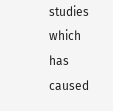studies which has caused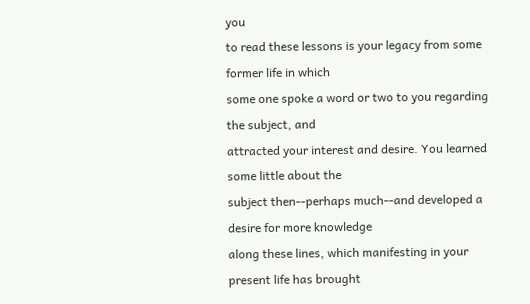you
to read these lessons is your legacy from some former life in which
some one spoke a word or two to you regarding the subject, and
attracted your interest and desire. You learned some little about the
subject then--perhaps much--and developed a desire for more knowledge
along these lines, which manifesting in your present life has brought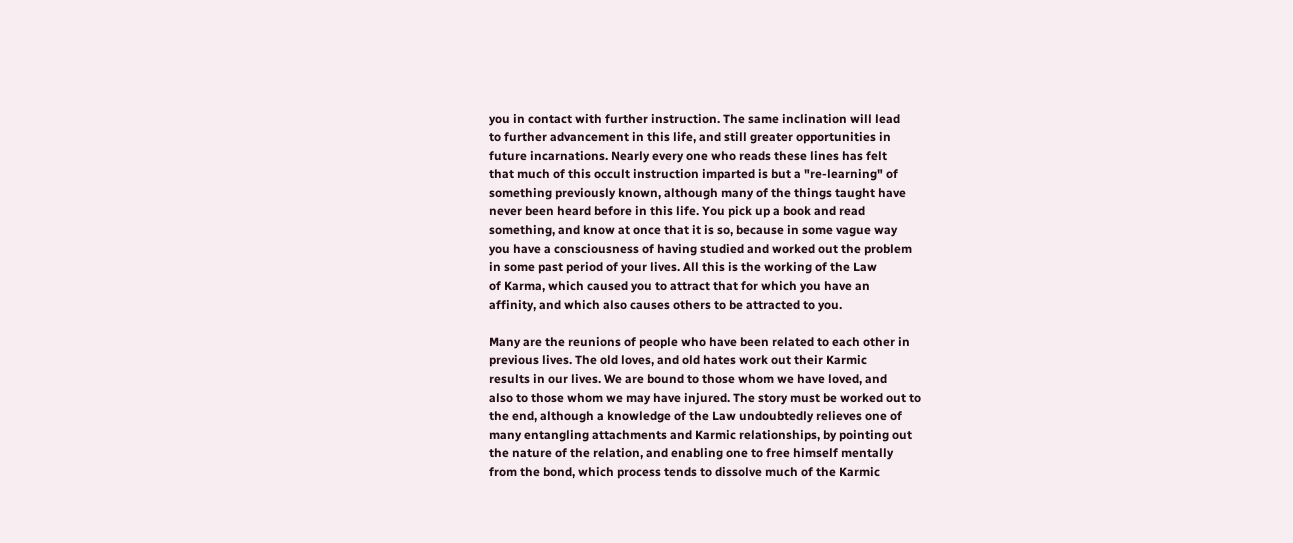you in contact with further instruction. The same inclination will lead
to further advancement in this life, and still greater opportunities in
future incarnations. Nearly every one who reads these lines has felt
that much of this occult instruction imparted is but a "re-learning" of
something previously known, although many of the things taught have
never been heard before in this life. You pick up a book and read
something, and know at once that it is so, because in some vague way
you have a consciousness of having studied and worked out the problem
in some past period of your lives. All this is the working of the Law
of Karma, which caused you to attract that for which you have an
affinity, and which also causes others to be attracted to you.

Many are the reunions of people who have been related to each other in
previous lives. The old loves, and old hates work out their Karmic
results in our lives. We are bound to those whom we have loved, and
also to those whom we may have injured. The story must be worked out to
the end, although a knowledge of the Law undoubtedly relieves one of
many entangling attachments and Karmic relationships, by pointing out
the nature of the relation, and enabling one to free himself mentally
from the bond, which process tends to dissolve much of the Karmic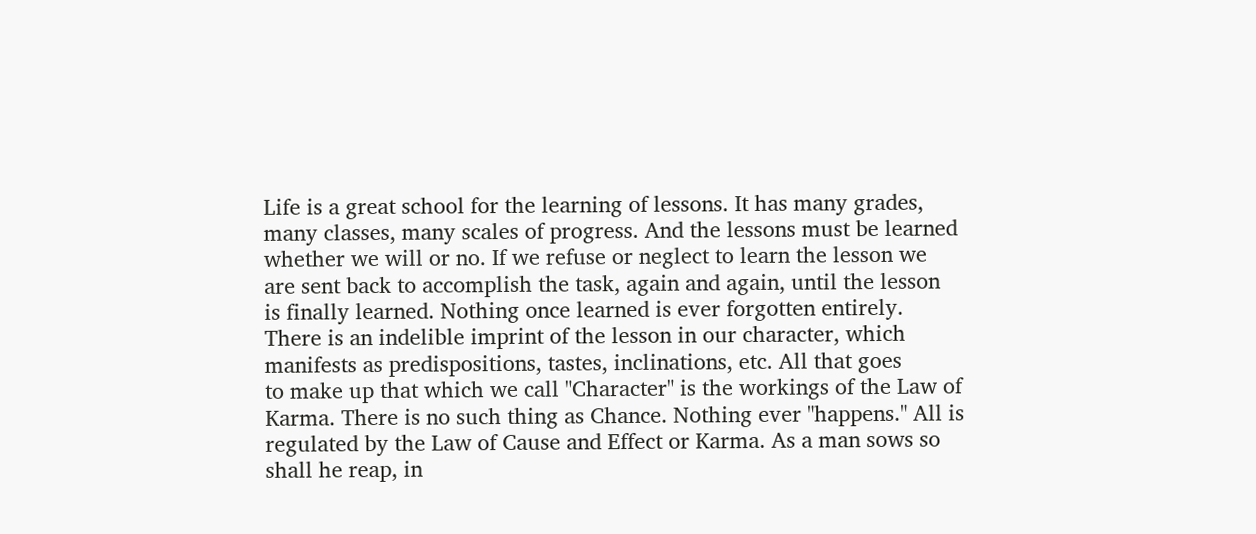Life is a great school for the learning of lessons. It has many grades,
many classes, many scales of progress. And the lessons must be learned
whether we will or no. If we refuse or neglect to learn the lesson we
are sent back to accomplish the task, again and again, until the lesson
is finally learned. Nothing once learned is ever forgotten entirely.
There is an indelible imprint of the lesson in our character, which
manifests as predispositions, tastes, inclinations, etc. All that goes
to make up that which we call "Character" is the workings of the Law of
Karma. There is no such thing as Chance. Nothing ever "happens." All is
regulated by the Law of Cause and Effect or Karma. As a man sows so
shall he reap, in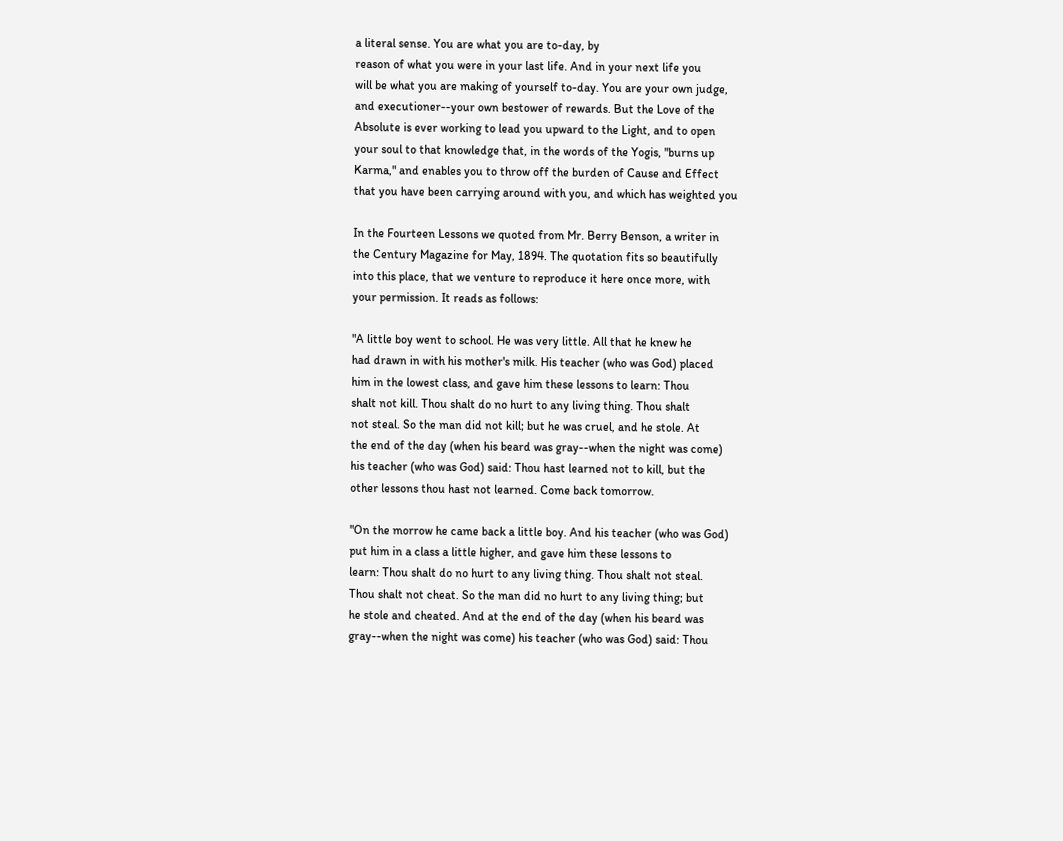a literal sense. You are what you are to-day, by
reason of what you were in your last life. And in your next life you
will be what you are making of yourself to-day. You are your own judge,
and executioner--your own bestower of rewards. But the Love of the
Absolute is ever working to lead you upward to the Light, and to open
your soul to that knowledge that, in the words of the Yogis, "burns up
Karma," and enables you to throw off the burden of Cause and Effect
that you have been carrying around with you, and which has weighted you

In the Fourteen Lessons we quoted from Mr. Berry Benson, a writer in
the Century Magazine for May, 1894. The quotation fits so beautifully
into this place, that we venture to reproduce it here once more, with
your permission. It reads as follows:

"A little boy went to school. He was very little. All that he knew he
had drawn in with his mother's milk. His teacher (who was God) placed
him in the lowest class, and gave him these lessons to learn: Thou
shalt not kill. Thou shalt do no hurt to any living thing. Thou shalt
not steal. So the man did not kill; but he was cruel, and he stole. At
the end of the day (when his beard was gray--when the night was come)
his teacher (who was God) said: Thou hast learned not to kill, but the
other lessons thou hast not learned. Come back tomorrow.

"On the morrow he came back a little boy. And his teacher (who was God)
put him in a class a little higher, and gave him these lessons to
learn: Thou shalt do no hurt to any living thing. Thou shalt not steal.
Thou shalt not cheat. So the man did no hurt to any living thing; but
he stole and cheated. And at the end of the day (when his beard was
gray--when the night was come) his teacher (who was God) said: Thou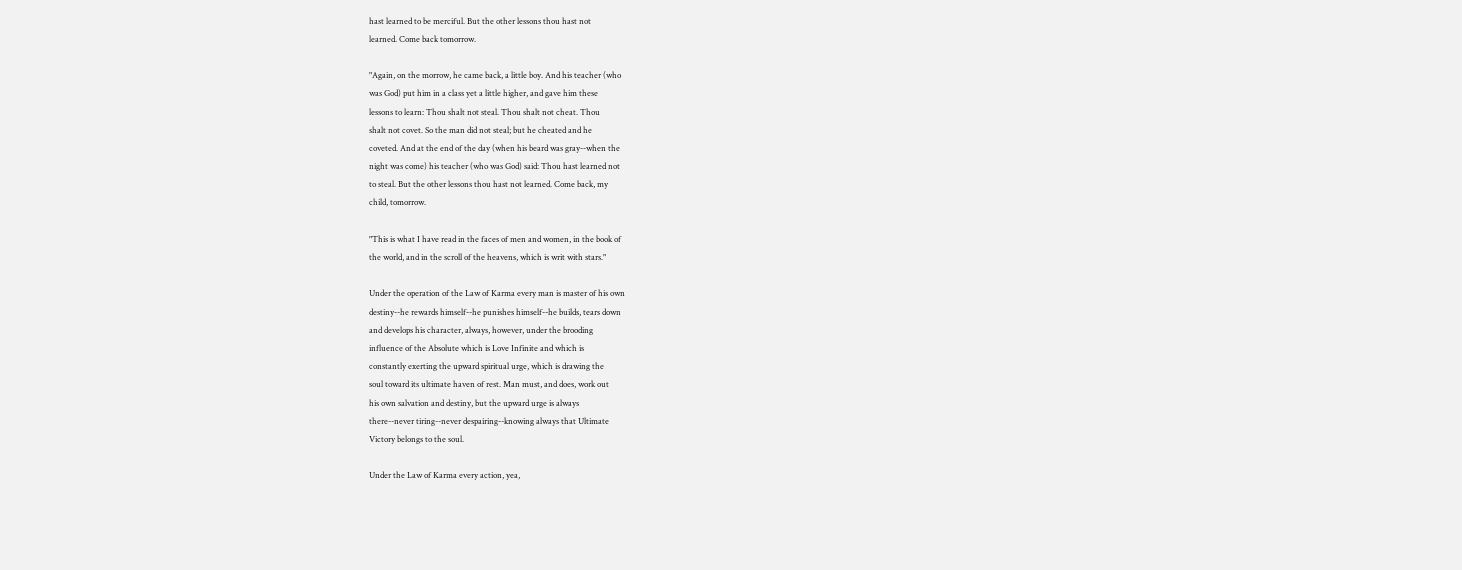hast learned to be merciful. But the other lessons thou hast not
learned. Come back tomorrow.

"Again, on the morrow, he came back, a little boy. And his teacher (who
was God) put him in a class yet a little higher, and gave him these
lessons to learn: Thou shalt not steal. Thou shalt not cheat. Thou
shalt not covet. So the man did not steal; but he cheated and he
coveted. And at the end of the day (when his beard was gray--when the
night was come) his teacher (who was God) said: Thou hast learned not
to steal. But the other lessons thou hast not learned. Come back, my
child, tomorrow.

"This is what I have read in the faces of men and women, in the book of
the world, and in the scroll of the heavens, which is writ with stars."

Under the operation of the Law of Karma every man is master of his own
destiny--he rewards himself--he punishes himself--he builds, tears down
and develops his character, always, however, under the brooding
influence of the Absolute which is Love Infinite and which is
constantly exerting the upward spiritual urge, which is drawing the
soul toward its ultimate haven of rest. Man must, and does, work out
his own salvation and destiny, but the upward urge is always
there--never tiring--never despairing--knowing always that Ultimate
Victory belongs to the soul.

Under the Law of Karma every action, yea,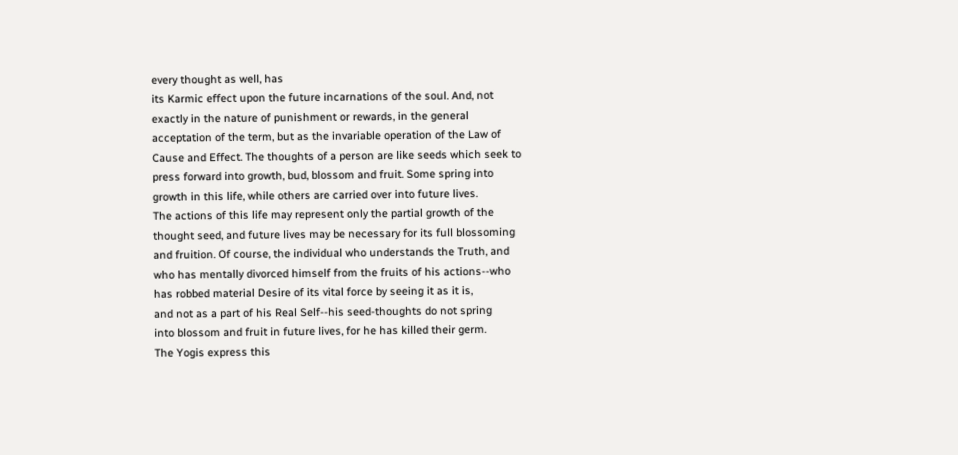every thought as well, has
its Karmic effect upon the future incarnations of the soul. And, not
exactly in the nature of punishment or rewards, in the general
acceptation of the term, but as the invariable operation of the Law of
Cause and Effect. The thoughts of a person are like seeds which seek to
press forward into growth, bud, blossom and fruit. Some spring into
growth in this life, while others are carried over into future lives.
The actions of this life may represent only the partial growth of the
thought seed, and future lives may be necessary for its full blossoming
and fruition. Of course, the individual who understands the Truth, and
who has mentally divorced himself from the fruits of his actions--who
has robbed material Desire of its vital force by seeing it as it is,
and not as a part of his Real Self--his seed-thoughts do not spring
into blossom and fruit in future lives, for he has killed their germ.
The Yogis express this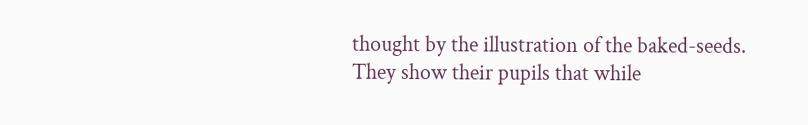thought by the illustration of the baked-seeds.
They show their pupils that while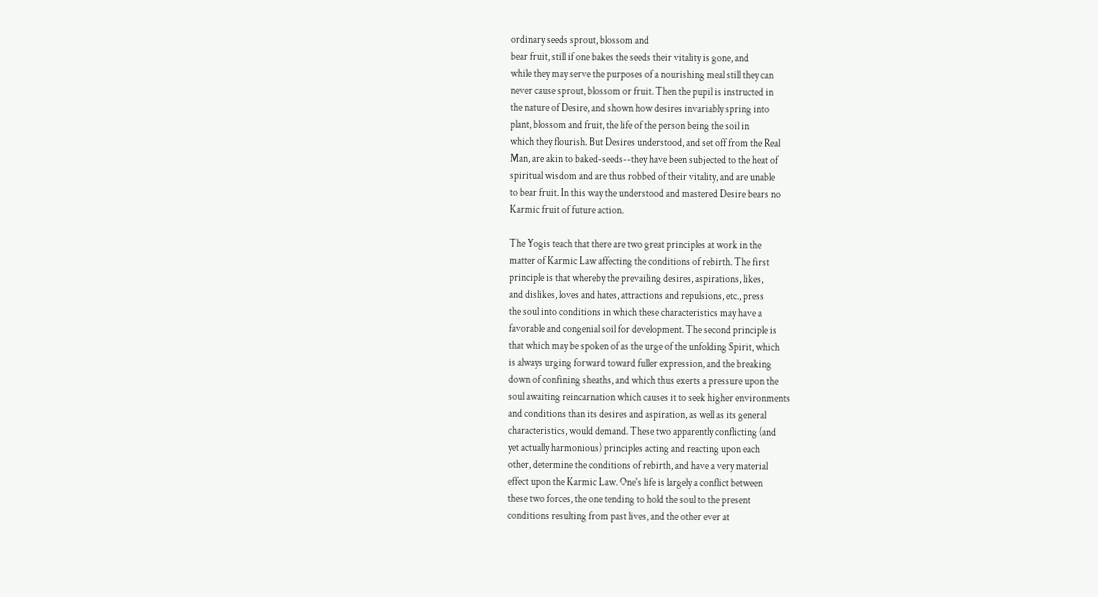ordinary seeds sprout, blossom and
bear fruit, still if one bakes the seeds their vitality is gone, and
while they may serve the purposes of a nourishing meal still they can
never cause sprout, blossom or fruit. Then the pupil is instructed in
the nature of Desire, and shown how desires invariably spring into
plant, blossom and fruit, the life of the person being the soil in
which they flourish. But Desires understood, and set off from the Real
Man, are akin to baked-seeds--they have been subjected to the heat of
spiritual wisdom and are thus robbed of their vitality, and are unable
to bear fruit. In this way the understood and mastered Desire bears no
Karmic fruit of future action.

The Yogis teach that there are two great principles at work in the
matter of Karmic Law affecting the conditions of rebirth. The first
principle is that whereby the prevailing desires, aspirations, likes,
and dislikes, loves and hates, attractions and repulsions, etc., press
the soul into conditions in which these characteristics may have a
favorable and congenial soil for development. The second principle is
that which may be spoken of as the urge of the unfolding Spirit, which
is always urging forward toward fuller expression, and the breaking
down of confining sheaths, and which thus exerts a pressure upon the
soul awaiting reincarnation which causes it to seek higher environments
and conditions than its desires and aspiration, as well as its general
characteristics, would demand. These two apparently conflicting (and
yet actually harmonious) principles acting and reacting upon each
other, determine the conditions of rebirth, and have a very material
effect upon the Karmic Law. One's life is largely a conflict between
these two forces, the one tending to hold the soul to the present
conditions resulting from past lives, and the other ever at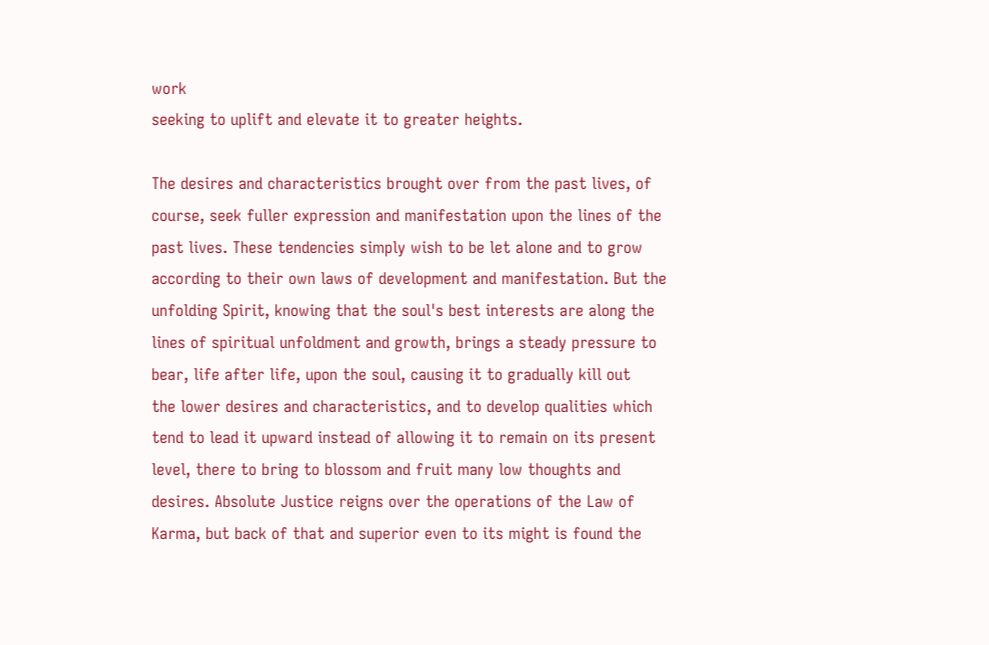work
seeking to uplift and elevate it to greater heights.

The desires and characteristics brought over from the past lives, of
course, seek fuller expression and manifestation upon the lines of the
past lives. These tendencies simply wish to be let alone and to grow
according to their own laws of development and manifestation. But the
unfolding Spirit, knowing that the soul's best interests are along the
lines of spiritual unfoldment and growth, brings a steady pressure to
bear, life after life, upon the soul, causing it to gradually kill out
the lower desires and characteristics, and to develop qualities which
tend to lead it upward instead of allowing it to remain on its present
level, there to bring to blossom and fruit many low thoughts and
desires. Absolute Justice reigns over the operations of the Law of
Karma, but back of that and superior even to its might is found the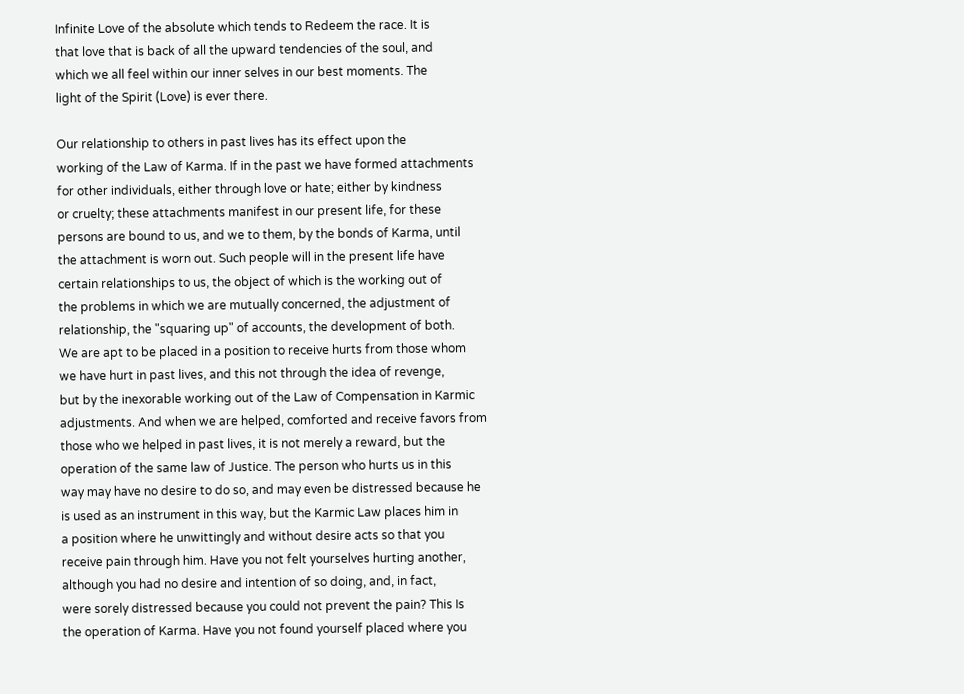Infinite Love of the absolute which tends to Redeem the race. It is
that love that is back of all the upward tendencies of the soul, and
which we all feel within our inner selves in our best moments. The
light of the Spirit (Love) is ever there.

Our relationship to others in past lives has its effect upon the
working of the Law of Karma. If in the past we have formed attachments
for other individuals, either through love or hate; either by kindness
or cruelty; these attachments manifest in our present life, for these
persons are bound to us, and we to them, by the bonds of Karma, until
the attachment is worn out. Such people will in the present life have
certain relationships to us, the object of which is the working out of
the problems in which we are mutually concerned, the adjustment of
relationship, the "squaring up" of accounts, the development of both.
We are apt to be placed in a position to receive hurts from those whom
we have hurt in past lives, and this not through the idea of revenge,
but by the inexorable working out of the Law of Compensation in Karmic
adjustments. And when we are helped, comforted and receive favors from
those who we helped in past lives, it is not merely a reward, but the
operation of the same law of Justice. The person who hurts us in this
way may have no desire to do so, and may even be distressed because he
is used as an instrument in this way, but the Karmic Law places him in
a position where he unwittingly and without desire acts so that you
receive pain through him. Have you not felt yourselves hurting another,
although you had no desire and intention of so doing, and, in fact,
were sorely distressed because you could not prevent the pain? This Is
the operation of Karma. Have you not found yourself placed where you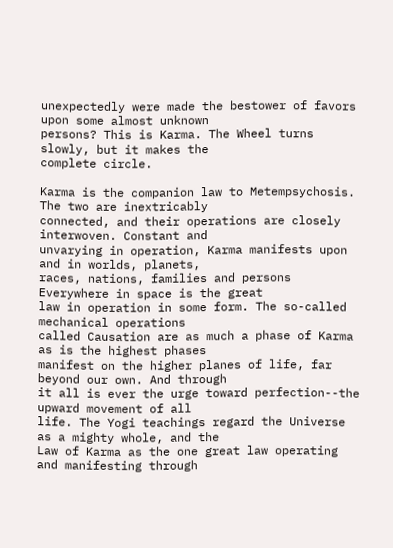unexpectedly were made the bestower of favors upon some almost unknown
persons? This is Karma. The Wheel turns slowly, but it makes the
complete circle.

Karma is the companion law to Metempsychosis. The two are inextricably
connected, and their operations are closely interwoven. Constant and
unvarying in operation, Karma manifests upon and in worlds, planets,
races, nations, families and persons Everywhere in space is the great
law in operation in some form. The so-called mechanical operations
called Causation are as much a phase of Karma as is the highest phases
manifest on the higher planes of life, far beyond our own. And through
it all is ever the urge toward perfection--the upward movement of all
life. The Yogi teachings regard the Universe as a mighty whole, and the
Law of Karma as the one great law operating and manifesting through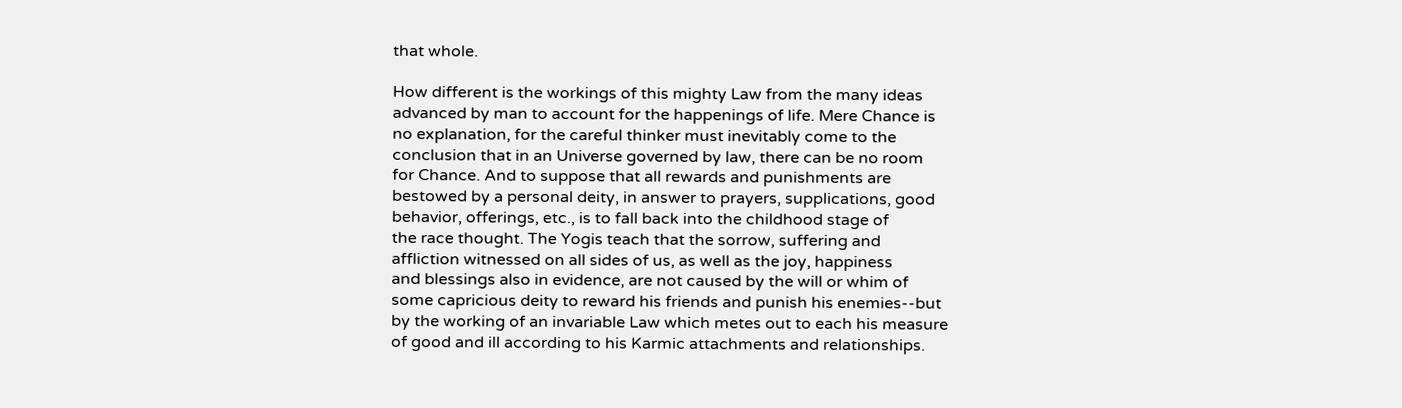that whole.

How different is the workings of this mighty Law from the many ideas
advanced by man to account for the happenings of life. Mere Chance is
no explanation, for the careful thinker must inevitably come to the
conclusion that in an Universe governed by law, there can be no room
for Chance. And to suppose that all rewards and punishments are
bestowed by a personal deity, in answer to prayers, supplications, good
behavior, offerings, etc., is to fall back into the childhood stage of
the race thought. The Yogis teach that the sorrow, suffering and
affliction witnessed on all sides of us, as well as the joy, happiness
and blessings also in evidence, are not caused by the will or whim of
some capricious deity to reward his friends and punish his enemies--but
by the working of an invariable Law which metes out to each his measure
of good and ill according to his Karmic attachments and relationships.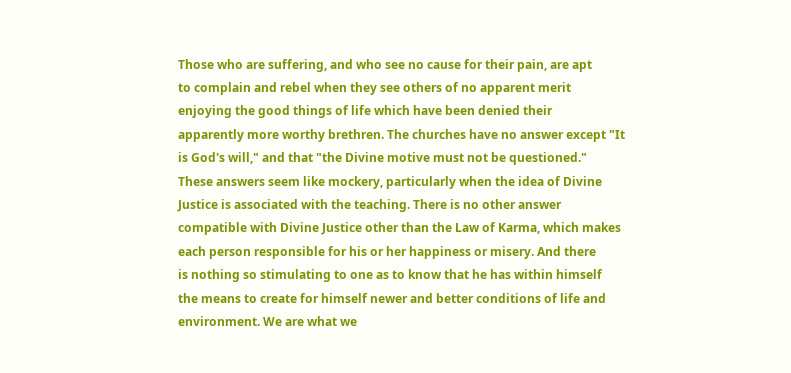Those who are suffering, and who see no cause for their pain, are apt
to complain and rebel when they see others of no apparent merit
enjoying the good things of life which have been denied their
apparently more worthy brethren. The churches have no answer except "It
is God's will," and that "the Divine motive must not be questioned."
These answers seem like mockery, particularly when the idea of Divine
Justice is associated with the teaching. There is no other answer
compatible with Divine Justice other than the Law of Karma, which makes
each person responsible for his or her happiness or misery. And there
is nothing so stimulating to one as to know that he has within himself
the means to create for himself newer and better conditions of life and
environment. We are what we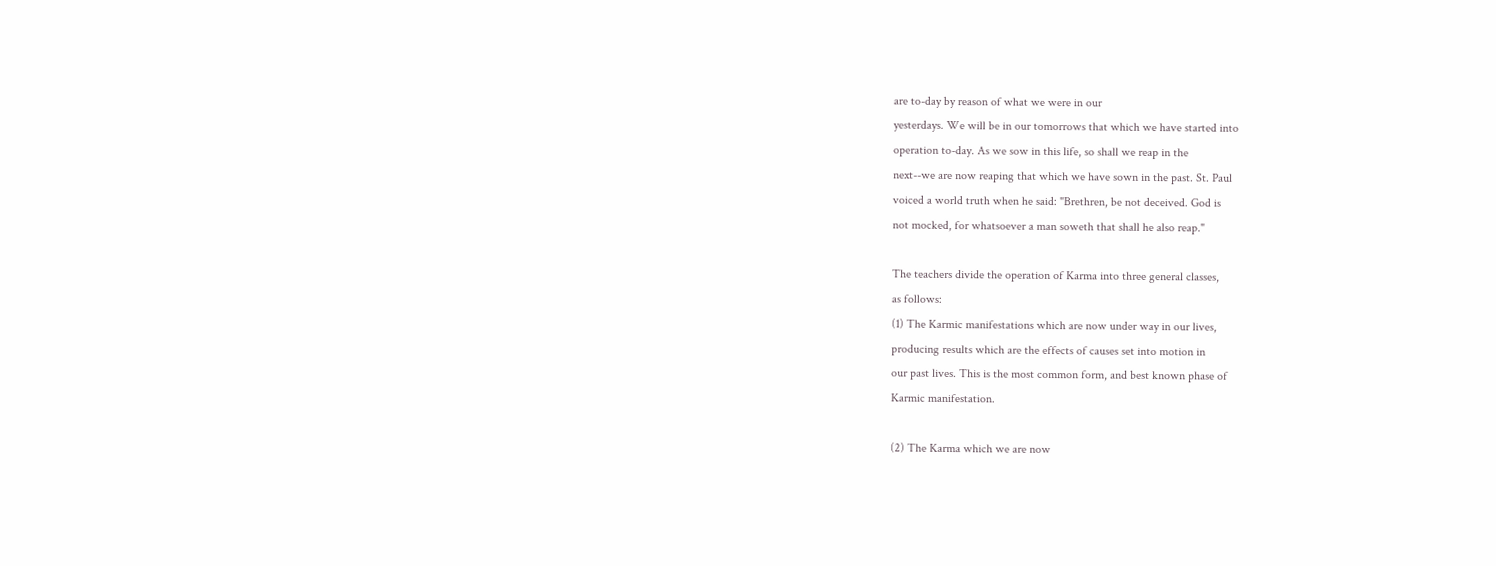are to-day by reason of what we were in our
yesterdays. We will be in our tomorrows that which we have started into
operation to-day. As we sow in this life, so shall we reap in the
next--we are now reaping that which we have sown in the past. St. Paul
voiced a world truth when he said: "Brethren, be not deceived. God is
not mocked, for whatsoever a man soweth that shall he also reap."

The teachers divide the operation of Karma into three general classes,
as follows:
(1) The Karmic manifestations which are now under way in our lives,
producing results which are the effects of causes set into motion in
our past lives. This is the most common form, and best known phase of
Karmic manifestation.

(2) The Karma which we are now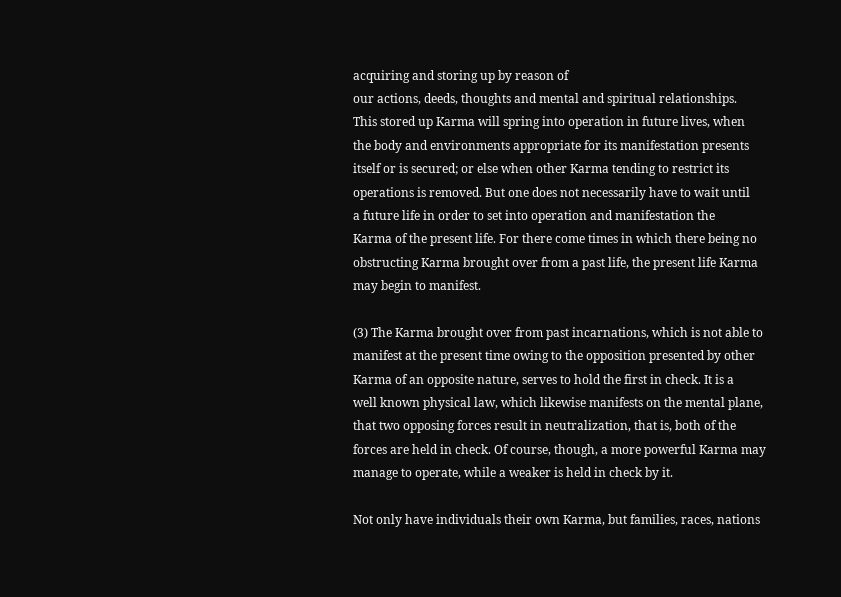acquiring and storing up by reason of
our actions, deeds, thoughts and mental and spiritual relationships.
This stored up Karma will spring into operation in future lives, when
the body and environments appropriate for its manifestation presents
itself or is secured; or else when other Karma tending to restrict its
operations is removed. But one does not necessarily have to wait until
a future life in order to set into operation and manifestation the
Karma of the present life. For there come times in which there being no
obstructing Karma brought over from a past life, the present life Karma
may begin to manifest.

(3) The Karma brought over from past incarnations, which is not able to
manifest at the present time owing to the opposition presented by other
Karma of an opposite nature, serves to hold the first in check. It is a
well known physical law, which likewise manifests on the mental plane,
that two opposing forces result in neutralization, that is, both of the
forces are held in check. Of course, though, a more powerful Karma may
manage to operate, while a weaker is held in check by it.

Not only have individuals their own Karma, but families, races, nations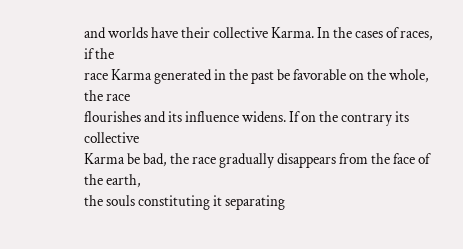and worlds have their collective Karma. In the cases of races, if the
race Karma generated in the past be favorable on the whole, the race
flourishes and its influence widens. If on the contrary its collective
Karma be bad, the race gradually disappears from the face of the earth,
the souls constituting it separating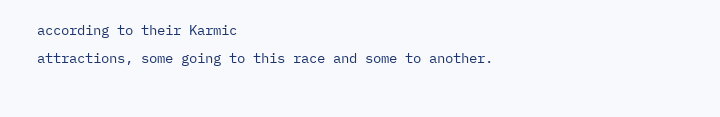according to their Karmic
attractions, some going to this race and some to another.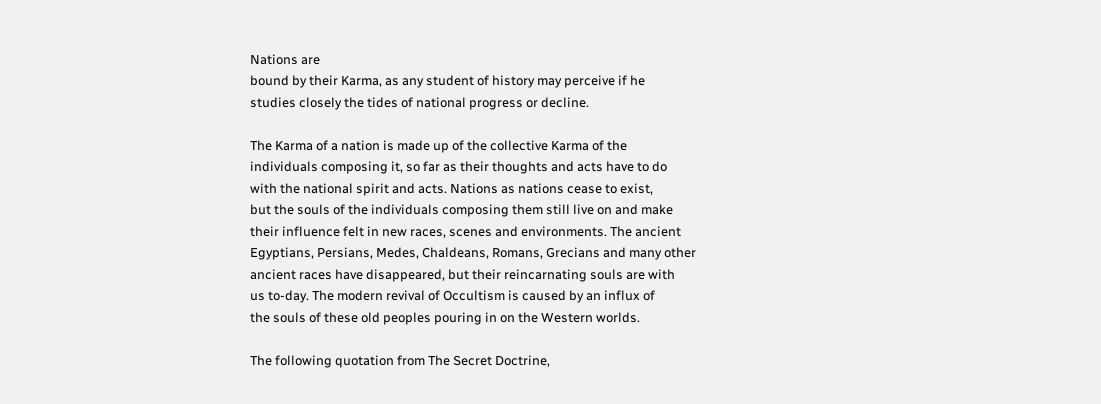Nations are
bound by their Karma, as any student of history may perceive if he
studies closely the tides of national progress or decline.

The Karma of a nation is made up of the collective Karma of the
individuals composing it, so far as their thoughts and acts have to do
with the national spirit and acts. Nations as nations cease to exist,
but the souls of the individuals composing them still live on and make
their influence felt in new races, scenes and environments. The ancient
Egyptians, Persians, Medes, Chaldeans, Romans, Grecians and many other
ancient races have disappeared, but their reincarnating souls are with
us to-day. The modern revival of Occultism is caused by an influx of
the souls of these old peoples pouring in on the Western worlds.

The following quotation from The Secret Doctrine,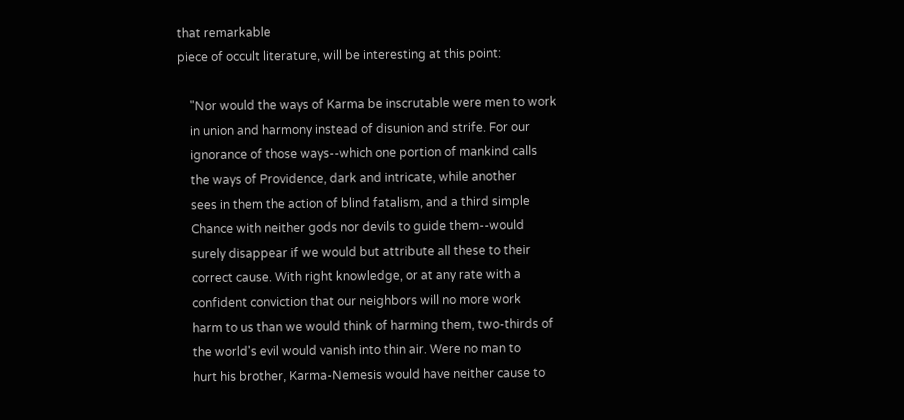that remarkable
piece of occult literature, will be interesting at this point:

    "Nor would the ways of Karma be inscrutable were men to work
    in union and harmony instead of disunion and strife. For our
    ignorance of those ways--which one portion of mankind calls
    the ways of Providence, dark and intricate, while another
    sees in them the action of blind fatalism, and a third simple
    Chance with neither gods nor devils to guide them--would
    surely disappear if we would but attribute all these to their
    correct cause. With right knowledge, or at any rate with a
    confident conviction that our neighbors will no more work
    harm to us than we would think of harming them, two-thirds of
    the world's evil would vanish into thin air. Were no man to
    hurt his brother, Karma-Nemesis would have neither cause to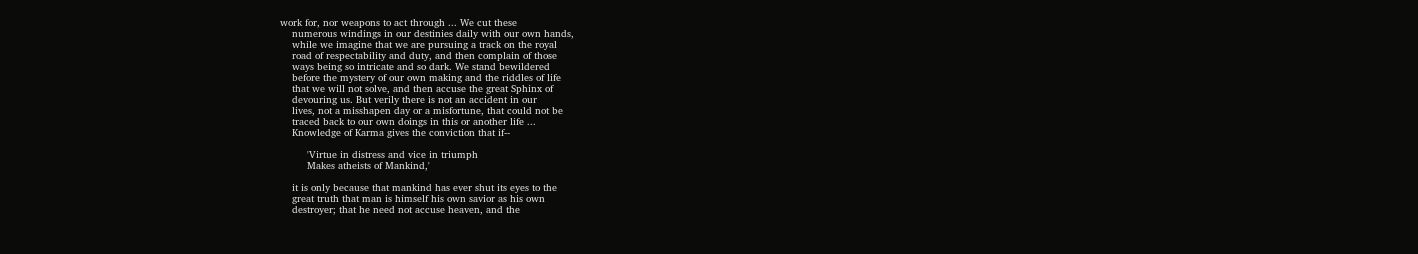work for, nor weapons to act through ... We cut these
    numerous windings in our destinies daily with our own hands,
    while we imagine that we are pursuing a track on the royal
    road of respectability and duty, and then complain of those
    ways being so intricate and so dark. We stand bewildered
    before the mystery of our own making and the riddles of life
    that we will not solve, and then accuse the great Sphinx of
    devouring us. But verily there is not an accident in our
    lives, not a misshapen day or a misfortune, that could not be
    traced back to our own doings in this or another life ...
    Knowledge of Karma gives the conviction that if--

         'Virtue in distress and vice in triumph
         Makes atheists of Mankind,'

    it is only because that mankind has ever shut its eyes to the
    great truth that man is himself his own savior as his own
    destroyer; that he need not accuse heaven, and the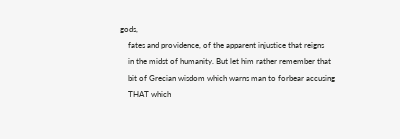gods,
    fates and providence, of the apparent injustice that reigns
    in the midst of humanity. But let him rather remember that
    bit of Grecian wisdom which warns man to forbear accusing
    THAT which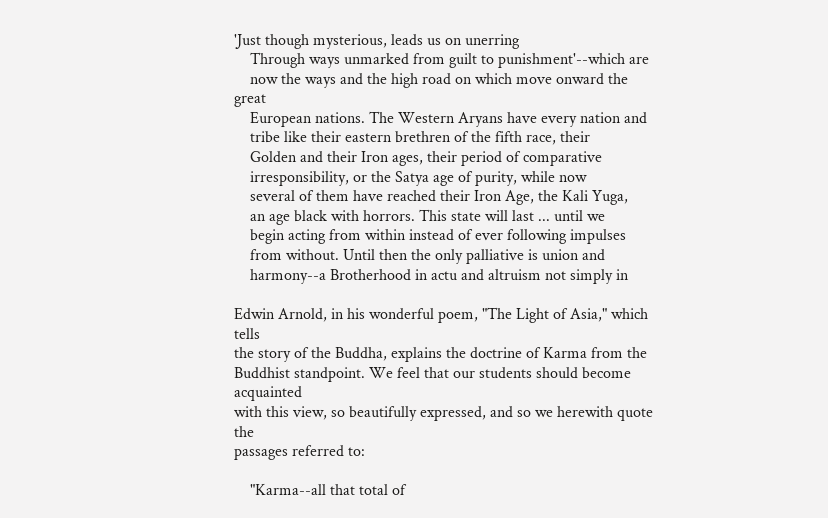'Just though mysterious, leads us on unerring
    Through ways unmarked from guilt to punishment'--which are
    now the ways and the high road on which move onward the great
    European nations. The Western Aryans have every nation and
    tribe like their eastern brethren of the fifth race, their
    Golden and their Iron ages, their period of comparative
    irresponsibility, or the Satya age of purity, while now
    several of them have reached their Iron Age, the Kali Yuga,
    an age black with horrors. This state will last ... until we
    begin acting from within instead of ever following impulses
    from without. Until then the only palliative is union and
    harmony--a Brotherhood in actu and altruism not simply in

Edwin Arnold, in his wonderful poem, "The Light of Asia," which tells
the story of the Buddha, explains the doctrine of Karma from the
Buddhist standpoint. We feel that our students should become acquainted
with this view, so beautifully expressed, and so we herewith quote the
passages referred to:

    "Karma--all that total of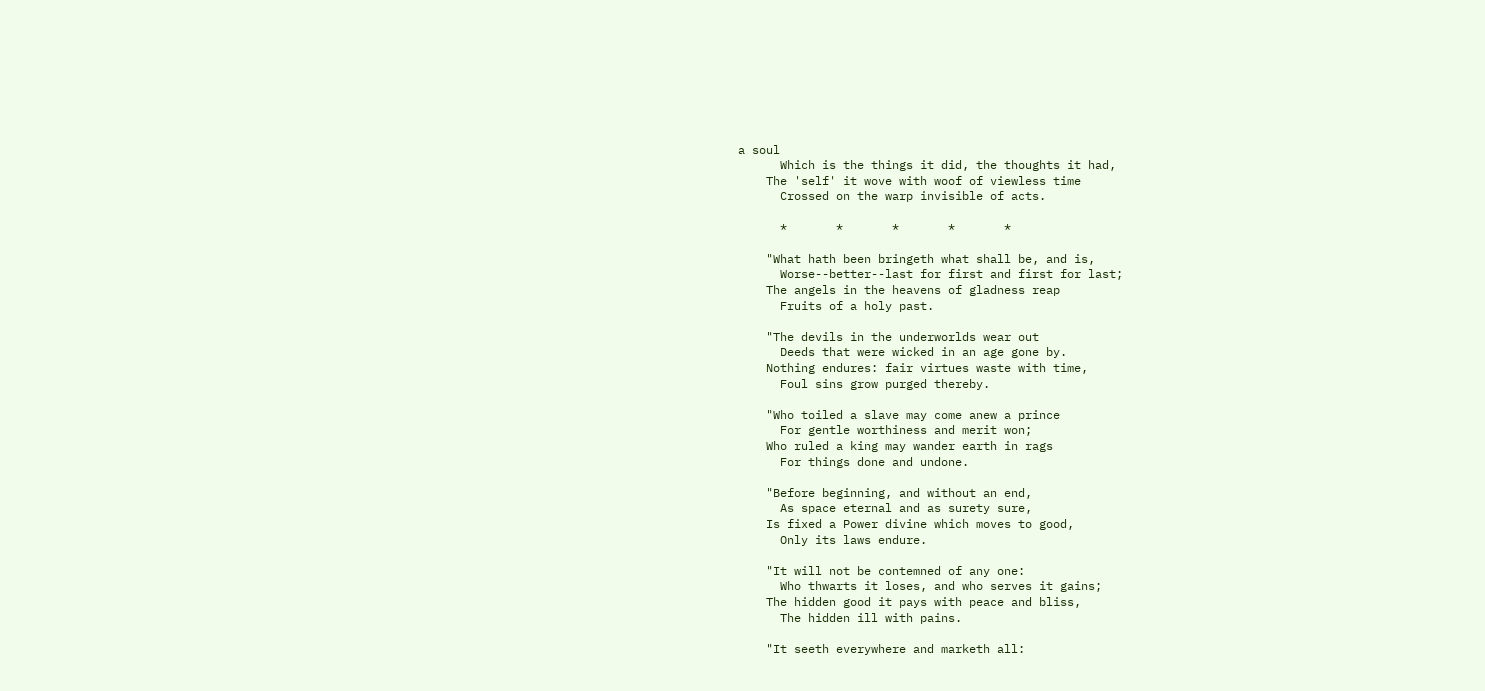a soul
      Which is the things it did, the thoughts it had,
    The 'self' it wove with woof of viewless time
      Crossed on the warp invisible of acts.

      *       *       *       *       *

    "What hath been bringeth what shall be, and is,
      Worse--better--last for first and first for last;
    The angels in the heavens of gladness reap
      Fruits of a holy past.

    "The devils in the underworlds wear out
      Deeds that were wicked in an age gone by.
    Nothing endures: fair virtues waste with time,
      Foul sins grow purged thereby.

    "Who toiled a slave may come anew a prince
      For gentle worthiness and merit won;
    Who ruled a king may wander earth in rags
      For things done and undone.

    "Before beginning, and without an end,
      As space eternal and as surety sure,
    Is fixed a Power divine which moves to good,
      Only its laws endure.

    "It will not be contemned of any one:
      Who thwarts it loses, and who serves it gains;
    The hidden good it pays with peace and bliss,
      The hidden ill with pains.

    "It seeth everywhere and marketh all: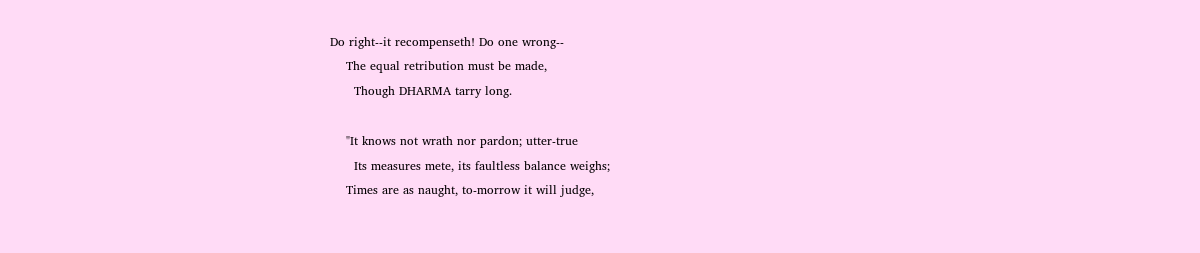Do right--it recompenseth! Do one wrong--
    The equal retribution must be made,
      Though DHARMA tarry long.

    "It knows not wrath nor pardon; utter-true
      Its measures mete, its faultless balance weighs;
    Times are as naught, to-morrow it will judge,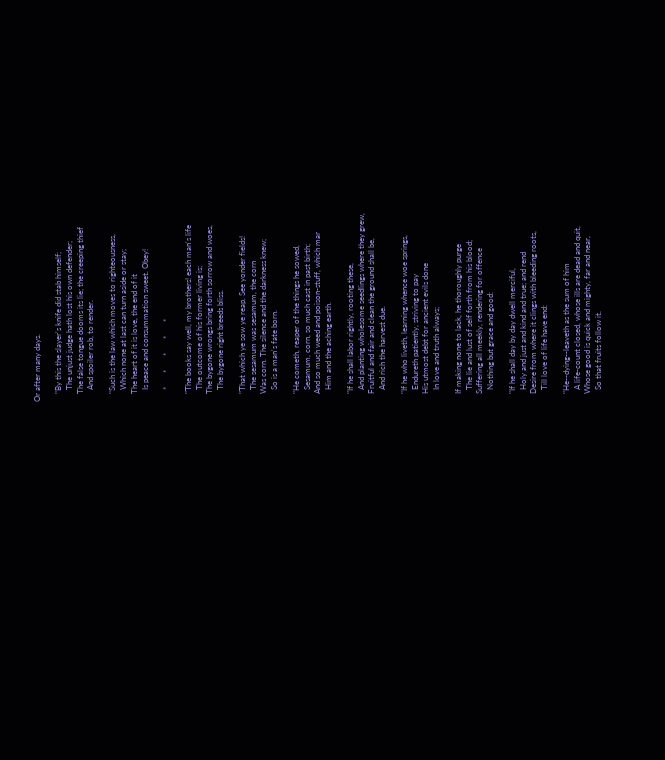Or after many days.

    "By this the slayer's knife did stab himself;
      The unjust judge hath lost his own defender;
    The false tongue dooms its lie; the creeping thief
      And spoiler rob, to render.

    "Such is the law which moves to righteousness,
      Which none at last can turn aside or stay;
    The heart of it is love, the end of it
      Is peace and consummation sweet. Obey!

      *       *       *       *       *

    "The books say well, my brothers! each man's life
      The outcome of his former living is;
    The bygone wrongs bring forth sorrow and woes,
      The bygone right breeds bliss.

    "That which ye sow ye reap. See yonder fields!
      The sesamum was sesamum, the corn
    Was corn. The silence and the darkness knew;
      So is a man's fate born.

    "He cometh, reaper of the things he sowed,
      Sesamum, corn, so much cast in past birth;
    And so much weed and poison-stuff, which mar
      Him and the aching earth.

    "If he shall labor rightly, rooting these,
      And planting wholesome seedlings where they grew,
    Fruitful and fair and clean the ground shall be,
      And rich the harvest due.

    "If he who liveth, learning whence woe springs,
      Endureth patiently, striving to pay
    His utmost debt for ancient evils done
      In love and truth always;

    If making none to lack, he thoroughly purge
      The lie and lust of self forth from his blood;
    Suffering all meekly, rendering for offence
      Nothing but grace and good:

    "If he shall day by day dwell merciful,
      Holy and just and kind and true; and rend
    Desire from where it clings with bleeding roots,
      Till love of life have end:

    "He--dying--leaveth as the sum of him
      A life-count closed, whose ills are dead and quit,
    Whose good is quick and mighty, far and near,
      So that fruits follow it.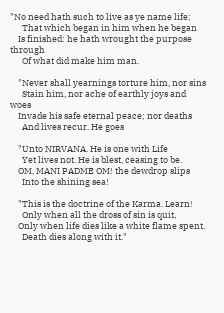"No need hath such to live as ye name life;
      That which began in him when he began
    Is finished: he hath wrought the purpose through
      Of what did make him man.

    "Never shall yearnings torture him, nor sins
      Stain him, nor ache of earthly joys and woes
    Invade his safe eternal peace; nor deaths
      And lives recur. He goes

    "Unto NIRVANA. He is one with Life
      Yet lives not. He is blest, ceasing to be.
    OM, MANI PADME OM! the dewdrop slips
      Into the shining sea!

    "This is the doctrine of the Karma. Learn!
      Only when all the dross of sin is quit,
    Only when life dies like a white flame spent.
      Death dies along with it."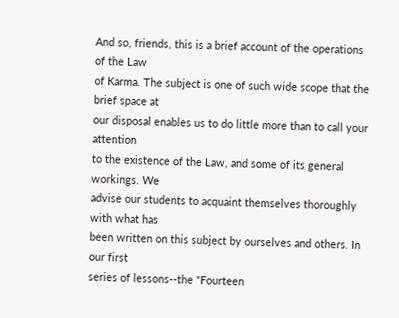And so, friends, this is a brief account of the operations of the Law
of Karma. The subject is one of such wide scope that the brief space at
our disposal enables us to do little more than to call your attention
to the existence of the Law, and some of its general workings. We
advise our students to acquaint themselves thoroughly with what has
been written on this subject by ourselves and others. In our first
series of lessons--the "Fourteen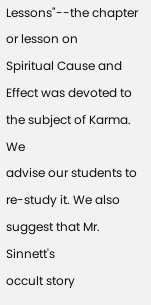Lessons"--the chapter or lesson on
Spiritual Cause and Effect was devoted to the subject of Karma. We
advise our students to re-study it. We also suggest that Mr. Sinnett's
occult story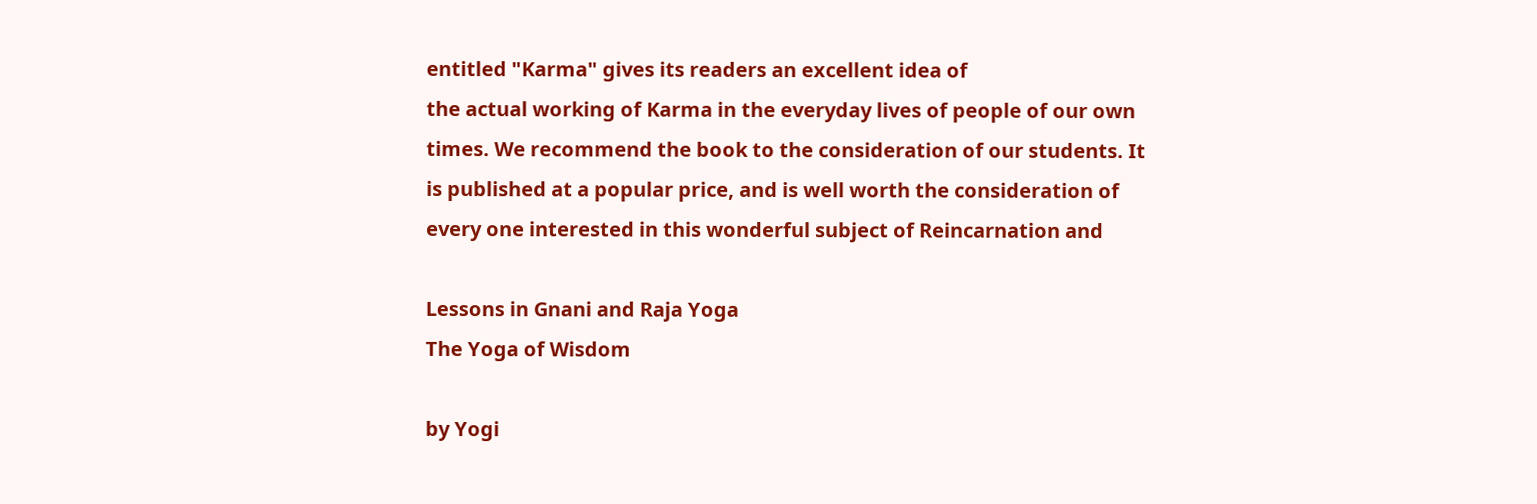entitled "Karma" gives its readers an excellent idea of
the actual working of Karma in the everyday lives of people of our own
times. We recommend the book to the consideration of our students. It
is published at a popular price, and is well worth the consideration of
every one interested in this wonderful subject of Reincarnation and

Lessons in Gnani and Raja Yoga
The Yoga of Wisdom

by Yogi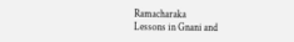Ramacharaka
Lessons in Gnani and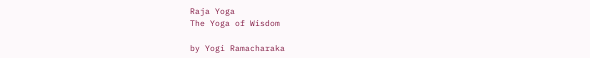Raja Yoga
The Yoga of Wisdom

by Yogi Ramacharaka